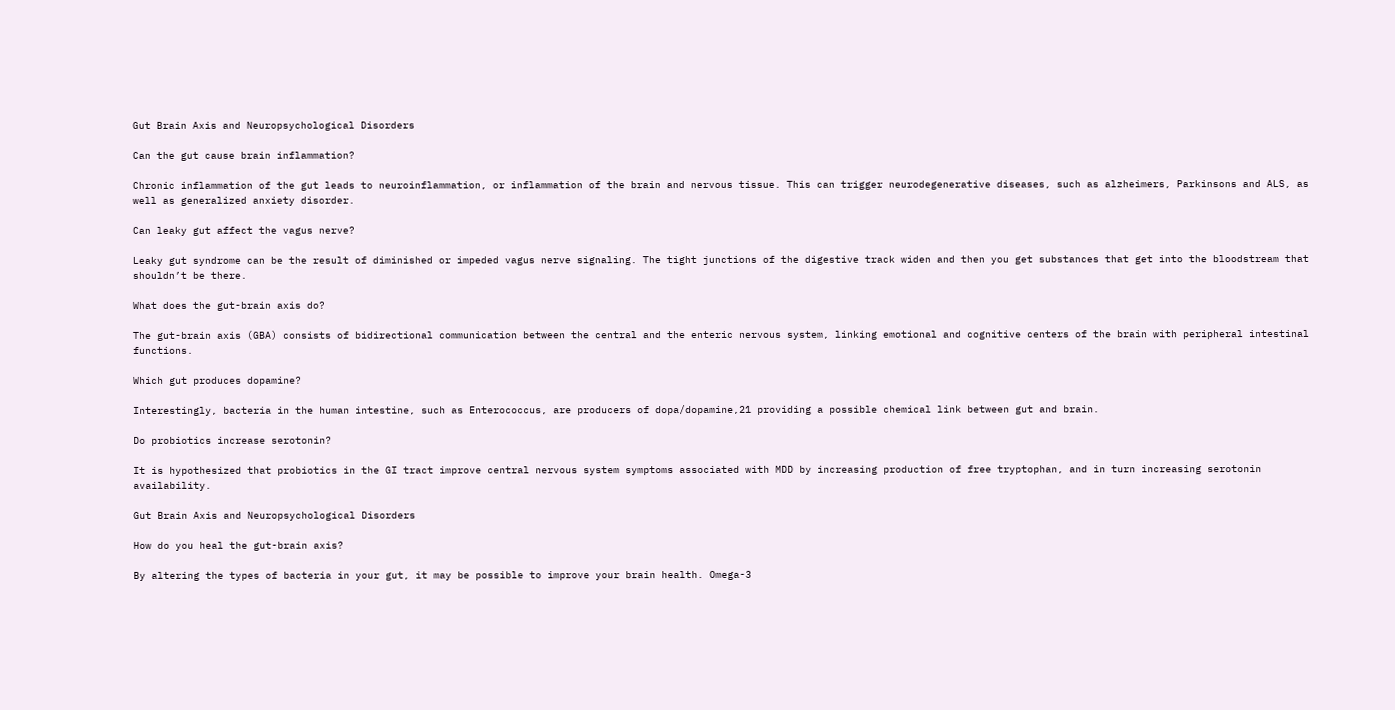Gut Brain Axis and Neuropsychological Disorders

Can the gut cause brain inflammation?

Chronic inflammation of the gut leads to neuroinflammation, or inflammation of the brain and nervous tissue. This can trigger neurodegenerative diseases, such as alzheimers, Parkinsons and ALS, as well as generalized anxiety disorder.

Can leaky gut affect the vagus nerve?

Leaky gut syndrome can be the result of diminished or impeded vagus nerve signaling. The tight junctions of the digestive track widen and then you get substances that get into the bloodstream that shouldn’t be there.

What does the gut-brain axis do?

The gut-brain axis (GBA) consists of bidirectional communication between the central and the enteric nervous system, linking emotional and cognitive centers of the brain with peripheral intestinal functions.

Which gut produces dopamine?

Interestingly, bacteria in the human intestine, such as Enterococcus, are producers of dopa/dopamine,21 providing a possible chemical link between gut and brain.

Do probiotics increase serotonin?

It is hypothesized that probiotics in the GI tract improve central nervous system symptoms associated with MDD by increasing production of free tryptophan, and in turn increasing serotonin availability.

Gut Brain Axis and Neuropsychological Disorders

How do you heal the gut-brain axis?

By altering the types of bacteria in your gut, it may be possible to improve your brain health. Omega-3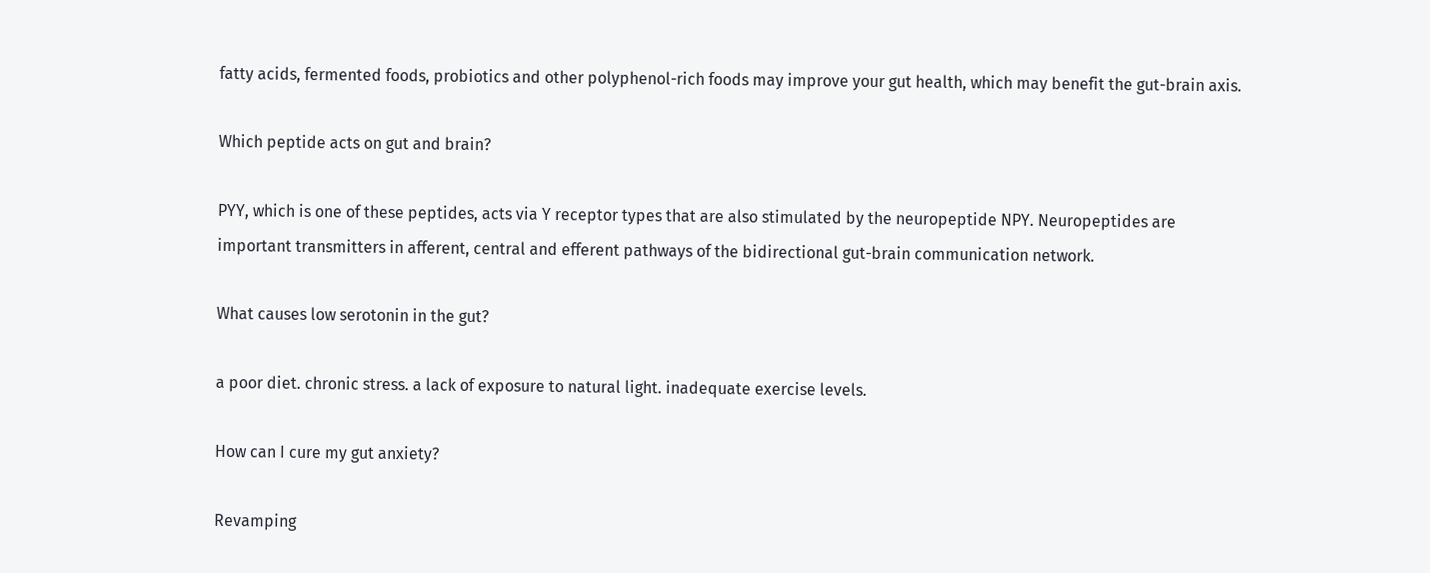fatty acids, fermented foods, probiotics and other polyphenol-rich foods may improve your gut health, which may benefit the gut-brain axis.

Which peptide acts on gut and brain?

PYY, which is one of these peptides, acts via Y receptor types that are also stimulated by the neuropeptide NPY. Neuropeptides are important transmitters in afferent, central and efferent pathways of the bidirectional gut-brain communication network.

What causes low serotonin in the gut?

a poor diet. chronic stress. a lack of exposure to natural light. inadequate exercise levels.

How can I cure my gut anxiety?

Revamping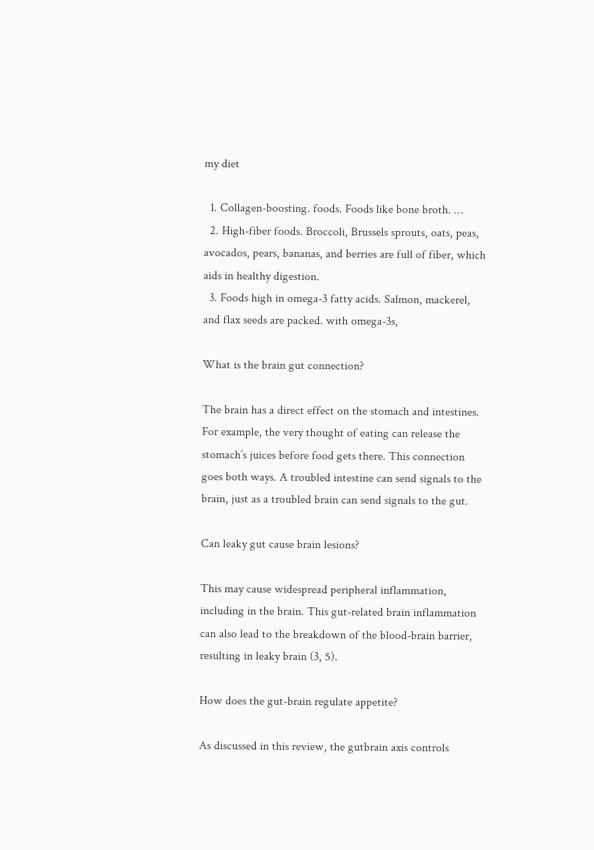my diet

  1. Collagen-boosting. foods. Foods like bone broth. …
  2. High-fiber foods. Broccoli, Brussels sprouts, oats, peas, avocados, pears, bananas, and berries are full of fiber, which aids in healthy digestion.
  3. Foods high in omega-3 fatty acids. Salmon, mackerel, and flax seeds are packed. with omega-3s,

What is the brain gut connection?

The brain has a direct effect on the stomach and intestines. For example, the very thought of eating can release the stomach’s juices before food gets there. This connection goes both ways. A troubled intestine can send signals to the brain, just as a troubled brain can send signals to the gut.

Can leaky gut cause brain lesions?

This may cause widespread peripheral inflammation, including in the brain. This gut-related brain inflammation can also lead to the breakdown of the blood-brain barrier, resulting in leaky brain (3, 5).

How does the gut-brain regulate appetite?

As discussed in this review, the gutbrain axis controls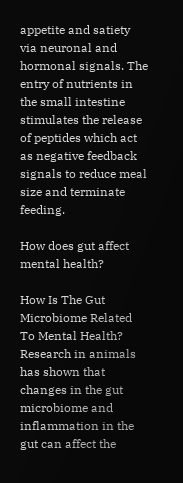appetite and satiety via neuronal and hormonal signals. The entry of nutrients in the small intestine stimulates the release of peptides which act as negative feedback signals to reduce meal size and terminate feeding.

How does gut affect mental health?

How Is The Gut Microbiome Related To Mental Health? Research in animals has shown that changes in the gut microbiome and inflammation in the gut can affect the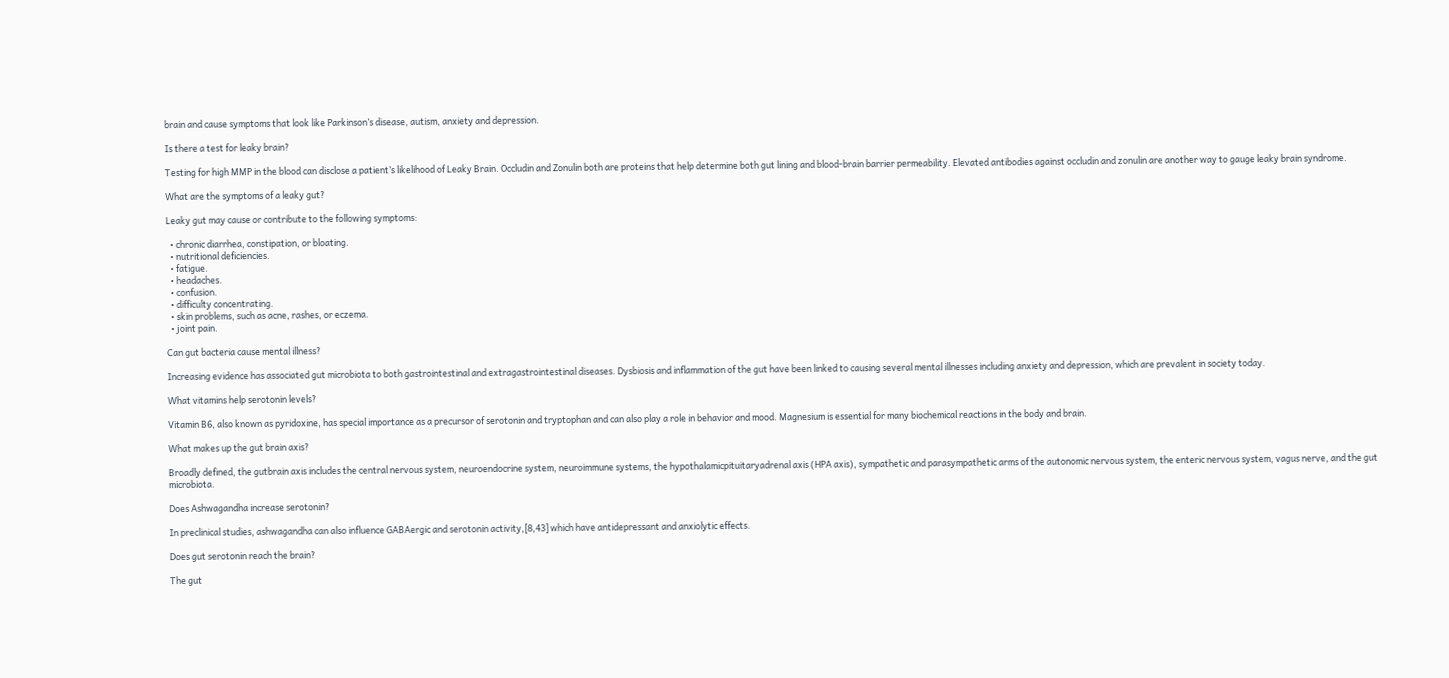brain and cause symptoms that look like Parkinson’s disease, autism, anxiety and depression.

Is there a test for leaky brain?

Testing for high MMP in the blood can disclose a patient’s likelihood of Leaky Brain. Occludin and Zonulin both are proteins that help determine both gut lining and blood-brain barrier permeability. Elevated antibodies against occludin and zonulin are another way to gauge leaky brain syndrome.

What are the symptoms of a leaky gut?

Leaky gut may cause or contribute to the following symptoms:

  • chronic diarrhea, constipation, or bloating.
  • nutritional deficiencies.
  • fatigue.
  • headaches.
  • confusion.
  • difficulty concentrating.
  • skin problems, such as acne, rashes, or eczema.
  • joint pain.

Can gut bacteria cause mental illness?

Increasing evidence has associated gut microbiota to both gastrointestinal and extragastrointestinal diseases. Dysbiosis and inflammation of the gut have been linked to causing several mental illnesses including anxiety and depression, which are prevalent in society today.

What vitamins help serotonin levels?

Vitamin B6, also known as pyridoxine, has special importance as a precursor of serotonin and tryptophan and can also play a role in behavior and mood. Magnesium is essential for many biochemical reactions in the body and brain.

What makes up the gut brain axis?

Broadly defined, the gutbrain axis includes the central nervous system, neuroendocrine system, neuroimmune systems, the hypothalamicpituitaryadrenal axis (HPA axis), sympathetic and parasympathetic arms of the autonomic nervous system, the enteric nervous system, vagus nerve, and the gut microbiota.

Does Ashwagandha increase serotonin?

In preclinical studies, ashwagandha can also influence GABAergic and serotonin activity,[8,43] which have antidepressant and anxiolytic effects.

Does gut serotonin reach the brain?

The gut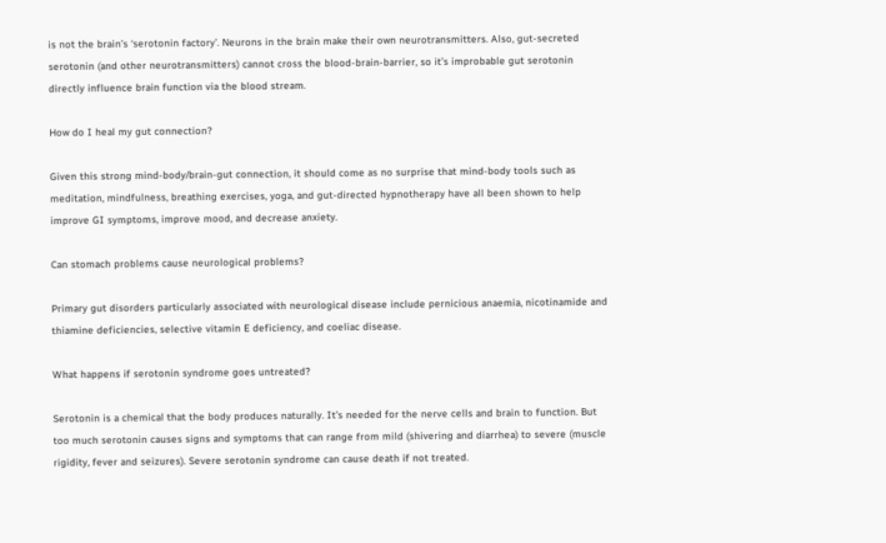is not the brain’s ‘serotonin factory’. Neurons in the brain make their own neurotransmitters. Also, gut-secreted serotonin (and other neurotransmitters) cannot cross the blood-brain-barrier, so it’s improbable gut serotonin directly influence brain function via the blood stream.

How do I heal my gut connection?

Given this strong mind-body/brain-gut connection, it should come as no surprise that mind-body tools such as meditation, mindfulness, breathing exercises, yoga, and gut-directed hypnotherapy have all been shown to help improve GI symptoms, improve mood, and decrease anxiety.

Can stomach problems cause neurological problems?

Primary gut disorders particularly associated with neurological disease include pernicious anaemia, nicotinamide and thiamine deficiencies, selective vitamin E deficiency, and coeliac disease.

What happens if serotonin syndrome goes untreated?

Serotonin is a chemical that the body produces naturally. It’s needed for the nerve cells and brain to function. But too much serotonin causes signs and symptoms that can range from mild (shivering and diarrhea) to severe (muscle rigidity, fever and seizures). Severe serotonin syndrome can cause death if not treated.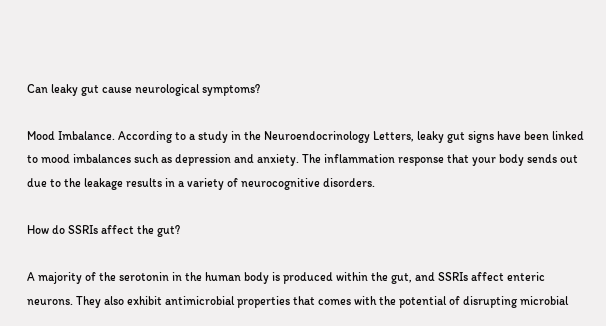Can leaky gut cause neurological symptoms?

Mood Imbalance. According to a study in the Neuroendocrinology Letters, leaky gut signs have been linked to mood imbalances such as depression and anxiety. The inflammation response that your body sends out due to the leakage results in a variety of neurocognitive disorders.

How do SSRIs affect the gut?

A majority of the serotonin in the human body is produced within the gut, and SSRIs affect enteric neurons. They also exhibit antimicrobial properties that comes with the potential of disrupting microbial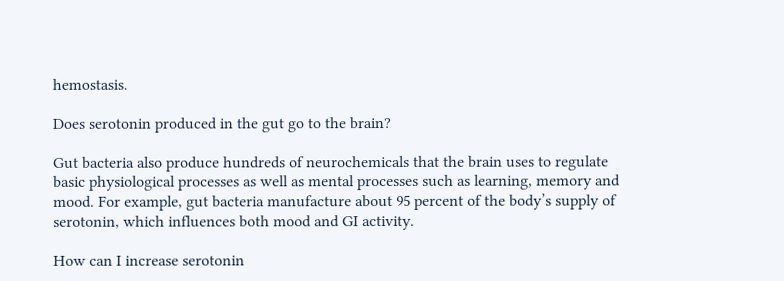hemostasis.

Does serotonin produced in the gut go to the brain?

Gut bacteria also produce hundreds of neurochemicals that the brain uses to regulate basic physiological processes as well as mental processes such as learning, memory and mood. For example, gut bacteria manufacture about 95 percent of the body’s supply of serotonin, which influences both mood and GI activity.

How can I increase serotonin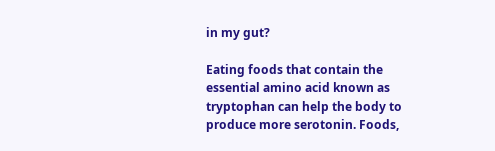in my gut?

Eating foods that contain the essential amino acid known as tryptophan can help the body to produce more serotonin. Foods,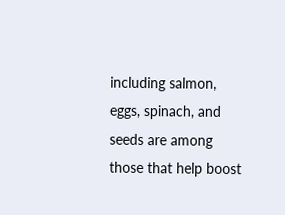including salmon, eggs, spinach, and seeds are among those that help boost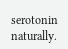serotonin naturally.